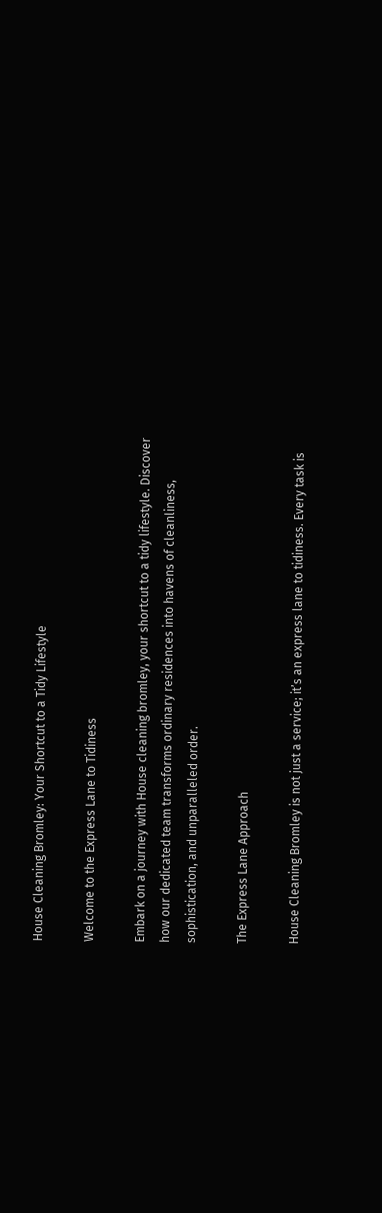House Cleaning Bromley: Your Shortcut to a Tidy Lifestyle

Welcome to the Express Lane to Tidiness

Embark on a journey with House cleaning bromley, your shortcut to a tidy lifestyle. Discover how our dedicated team transforms ordinary residences into havens of cleanliness, sophistication, and unparalleled order.

The Express Lane Approach

House Cleaning Bromley is not just a service; it’s an express lane to tidiness. Every task is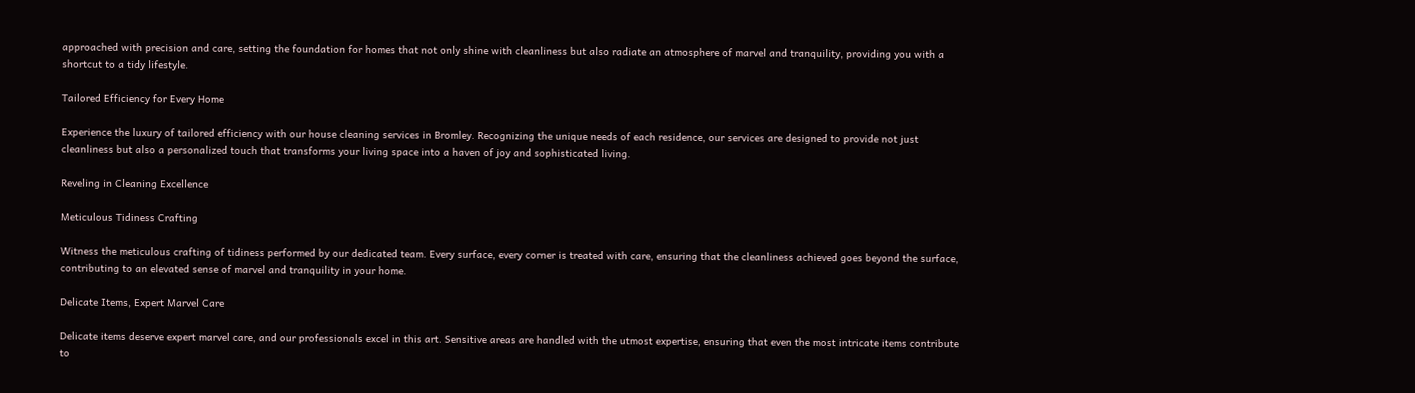approached with precision and care, setting the foundation for homes that not only shine with cleanliness but also radiate an atmosphere of marvel and tranquility, providing you with a shortcut to a tidy lifestyle.

Tailored Efficiency for Every Home

Experience the luxury of tailored efficiency with our house cleaning services in Bromley. Recognizing the unique needs of each residence, our services are designed to provide not just cleanliness but also a personalized touch that transforms your living space into a haven of joy and sophisticated living.

Reveling in Cleaning Excellence

Meticulous Tidiness Crafting

Witness the meticulous crafting of tidiness performed by our dedicated team. Every surface, every corner is treated with care, ensuring that the cleanliness achieved goes beyond the surface, contributing to an elevated sense of marvel and tranquility in your home.

Delicate Items, Expert Marvel Care

Delicate items deserve expert marvel care, and our professionals excel in this art. Sensitive areas are handled with the utmost expertise, ensuring that even the most intricate items contribute to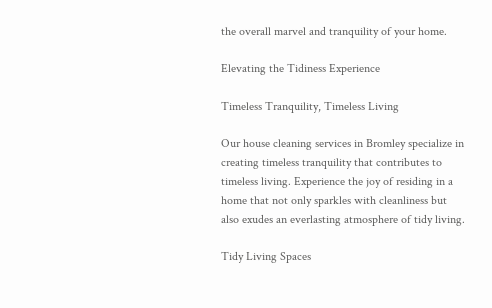the overall marvel and tranquility of your home.

Elevating the Tidiness Experience

Timeless Tranquility, Timeless Living

Our house cleaning services in Bromley specialize in creating timeless tranquility that contributes to timeless living. Experience the joy of residing in a home that not only sparkles with cleanliness but also exudes an everlasting atmosphere of tidy living.

Tidy Living Spaces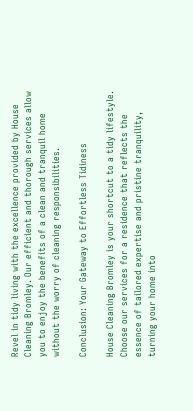Revel in tidy living with the excellence provided by House Cleaning Bromley. Our efficient and thorough services allow you to enjoy the benefits of a clean and tranquil home without the worry of cleaning responsibilities.

Conclusion: Your Gateway to Effortless Tidiness

House Cleaning Bromley is your shortcut to a tidy lifestyle. Choose our services for a residence that reflects the essence of tailored expertise and pristine tranquility, turning your home into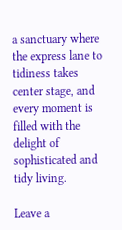a sanctuary where the express lane to tidiness takes center stage, and every moment is filled with the delight of sophisticated and tidy living.

Leave a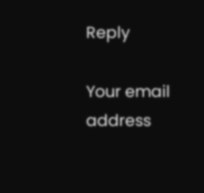Reply

Your email address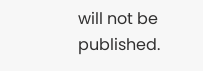will not be published.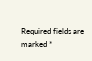Required fields are marked *